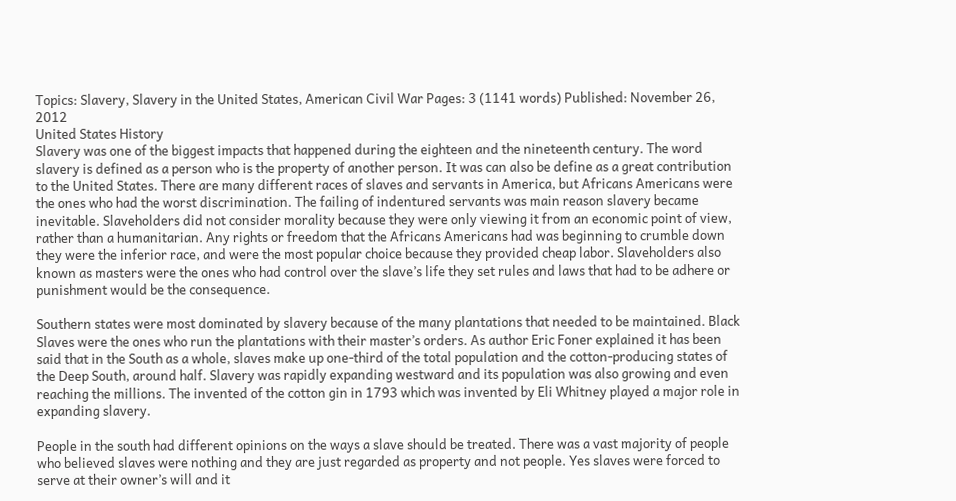Topics: Slavery, Slavery in the United States, American Civil War Pages: 3 (1141 words) Published: November 26, 2012
United States History
Slavery was one of the biggest impacts that happened during the eighteen and the nineteenth century. The word slavery is defined as a person who is the property of another person. It was can also be define as a great contribution to the United States. There are many different races of slaves and servants in America, but Africans Americans were the ones who had the worst discrimination. The failing of indentured servants was main reason slavery became inevitable. Slaveholders did not consider morality because they were only viewing it from an economic point of view, rather than a humanitarian. Any rights or freedom that the Africans Americans had was beginning to crumble down they were the inferior race, and were the most popular choice because they provided cheap labor. Slaveholders also known as masters were the ones who had control over the slave’s life they set rules and laws that had to be adhere or punishment would be the consequence.

Southern states were most dominated by slavery because of the many plantations that needed to be maintained. Black Slaves were the ones who run the plantations with their master’s orders. As author Eric Foner explained it has been said that in the South as a whole, slaves make up one-third of the total population and the cotton-producing states of the Deep South, around half. Slavery was rapidly expanding westward and its population was also growing and even reaching the millions. The invented of the cotton gin in 1793 which was invented by Eli Whitney played a major role in expanding slavery.

People in the south had different opinions on the ways a slave should be treated. There was a vast majority of people who believed slaves were nothing and they are just regarded as property and not people. Yes slaves were forced to serve at their owner’s will and it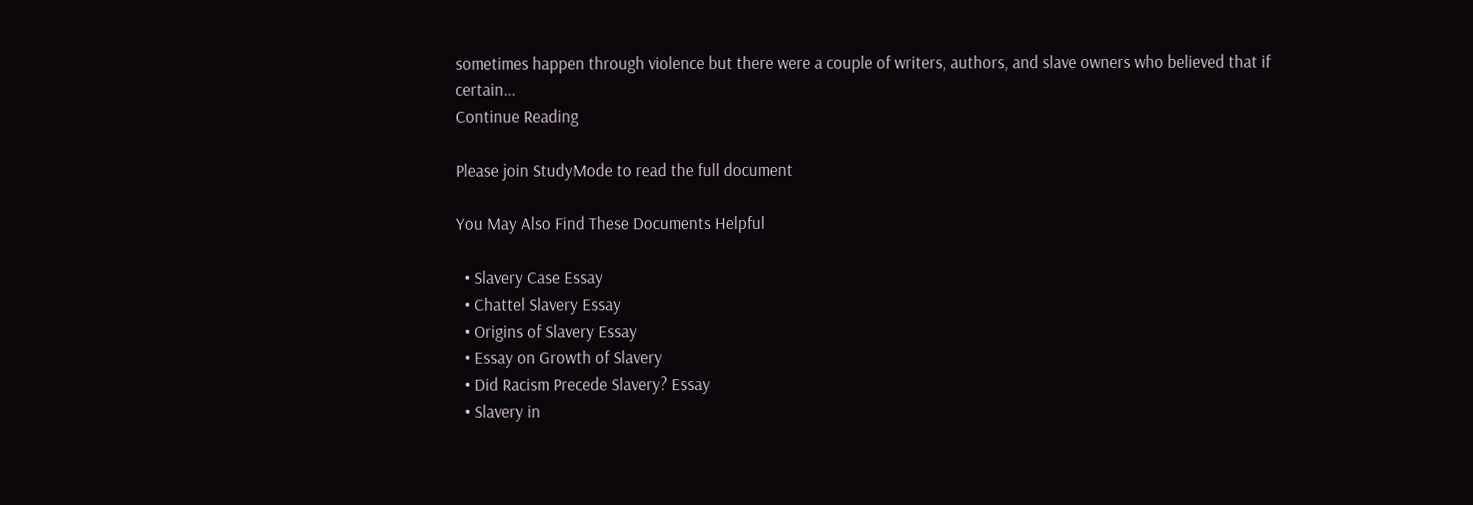sometimes happen through violence but there were a couple of writers, authors, and slave owners who believed that if certain...
Continue Reading

Please join StudyMode to read the full document

You May Also Find These Documents Helpful

  • Slavery Case Essay
  • Chattel Slavery Essay
  • Origins of Slavery Essay
  • Essay on Growth of Slavery
  • Did Racism Precede Slavery? Essay
  • Slavery in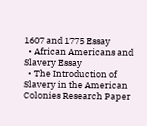1607 and 1775 Essay
  • African Americans and Slavery Essay
  • The Introduction of Slavery in the American Colonies Research Paper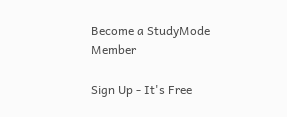Become a StudyMode Member

Sign Up - It's Free